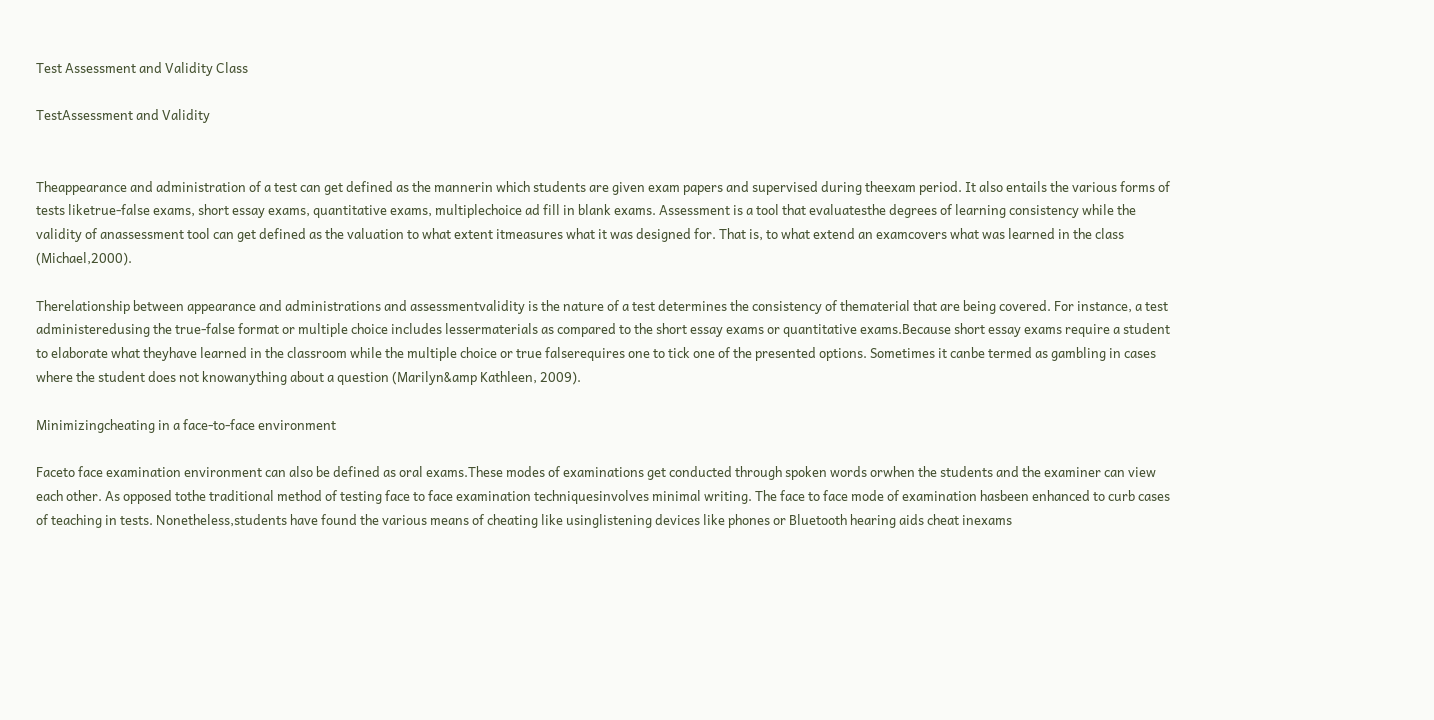Test Assessment and Validity Class

TestAssessment and Validity


Theappearance and administration of a test can get defined as the mannerin which students are given exam papers and supervised during theexam period. It also entails the various forms of tests liketrue-false exams, short essay exams, quantitative exams, multiplechoice ad fill in blank exams. Assessment is a tool that evaluatesthe degrees of learning consistency while the validity of anassessment tool can get defined as the valuation to what extent itmeasures what it was designed for. That is, to what extend an examcovers what was learned in the class (Michael,2000).

Therelationship between appearance and administrations and assessmentvalidity is the nature of a test determines the consistency of thematerial that are being covered. For instance, a test administeredusing the true-false format or multiple choice includes lessermaterials as compared to the short essay exams or quantitative exams.Because short essay exams require a student to elaborate what theyhave learned in the classroom while the multiple choice or true falserequires one to tick one of the presented options. Sometimes it canbe termed as gambling in cases where the student does not knowanything about a question (Marilyn&amp Kathleen, 2009).

Minimizingcheating in a face-to-face environment

Faceto face examination environment can also be defined as oral exams.These modes of examinations get conducted through spoken words orwhen the students and the examiner can view each other. As opposed tothe traditional method of testing face to face examination techniquesinvolves minimal writing. The face to face mode of examination hasbeen enhanced to curb cases of teaching in tests. Nonetheless,students have found the various means of cheating like usinglistening devices like phones or Bluetooth hearing aids cheat inexams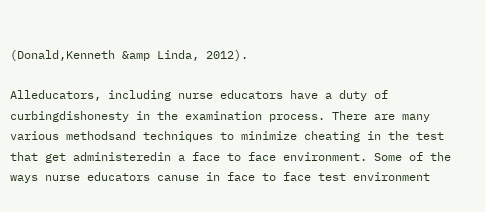(Donald,Kenneth &amp Linda, 2012).

Alleducators, including nurse educators have a duty of curbingdishonesty in the examination process. There are many various methodsand techniques to minimize cheating in the test that get administeredin a face to face environment. Some of the ways nurse educators canuse in face to face test environment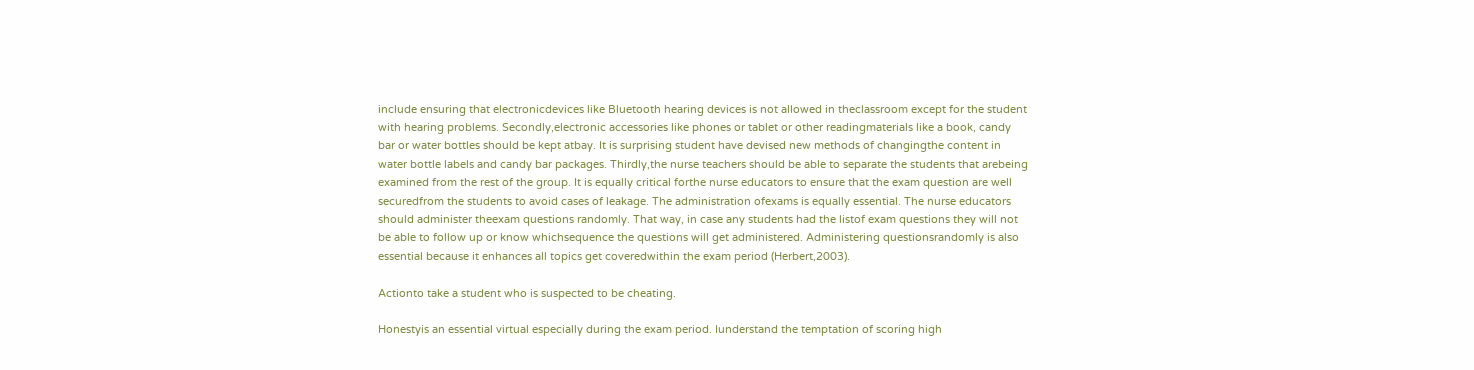include ensuring that electronicdevices like Bluetooth hearing devices is not allowed in theclassroom except for the student with hearing problems. Secondly,electronic accessories like phones or tablet or other readingmaterials like a book, candy bar or water bottles should be kept atbay. It is surprising student have devised new methods of changingthe content in water bottle labels and candy bar packages. Thirdly,the nurse teachers should be able to separate the students that arebeing examined from the rest of the group. It is equally critical forthe nurse educators to ensure that the exam question are well securedfrom the students to avoid cases of leakage. The administration ofexams is equally essential. The nurse educators should administer theexam questions randomly. That way, in case any students had the listof exam questions they will not be able to follow up or know whichsequence the questions will get administered. Administering questionsrandomly is also essential because it enhances all topics get coveredwithin the exam period (Herbert,2003).

Actionto take a student who is suspected to be cheating.

Honestyis an essential virtual especially during the exam period. Iunderstand the temptation of scoring high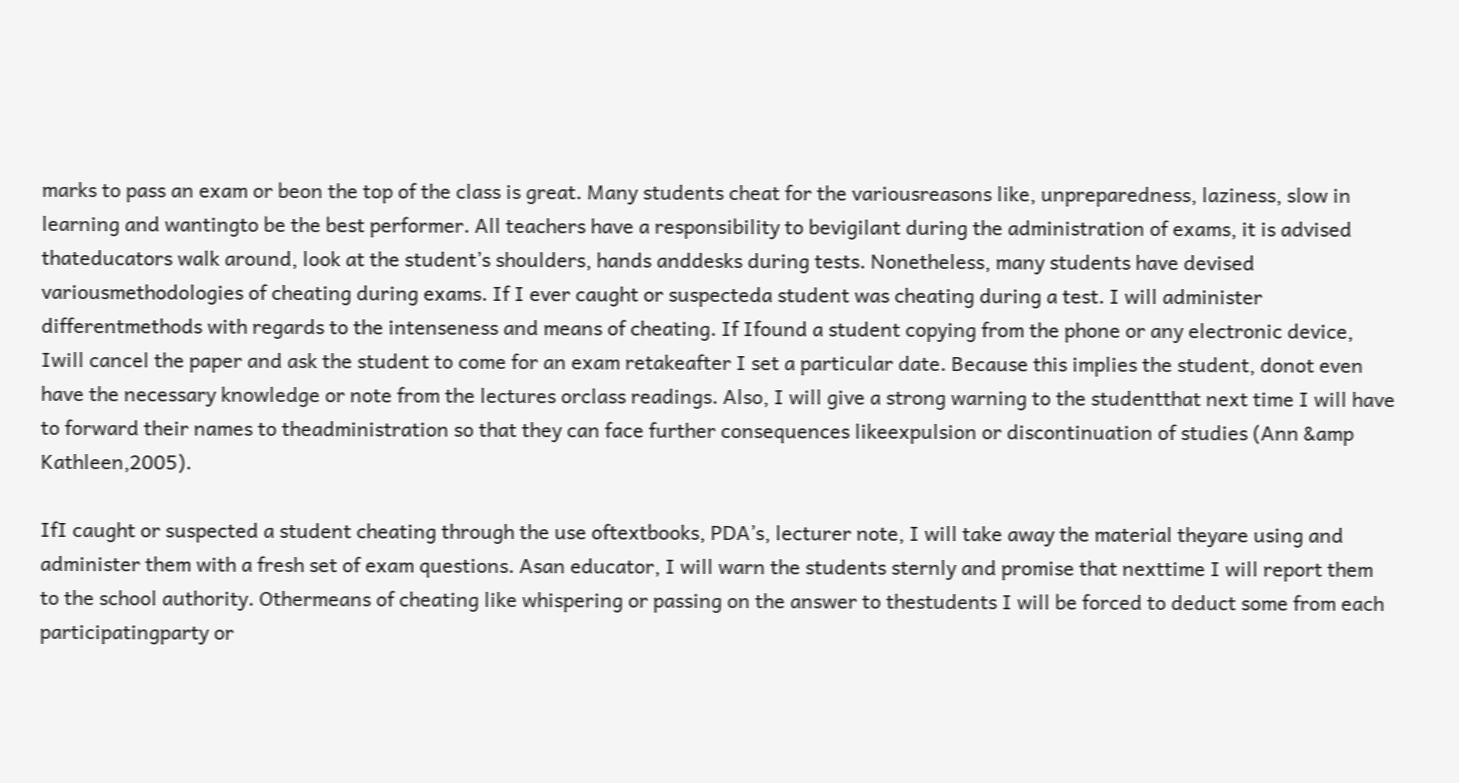marks to pass an exam or beon the top of the class is great. Many students cheat for the variousreasons like, unpreparedness, laziness, slow in learning and wantingto be the best performer. All teachers have a responsibility to bevigilant during the administration of exams, it is advised thateducators walk around, look at the student’s shoulders, hands anddesks during tests. Nonetheless, many students have devised variousmethodologies of cheating during exams. If I ever caught or suspecteda student was cheating during a test. I will administer differentmethods with regards to the intenseness and means of cheating. If Ifound a student copying from the phone or any electronic device, Iwill cancel the paper and ask the student to come for an exam retakeafter I set a particular date. Because this implies the student, donot even have the necessary knowledge or note from the lectures orclass readings. Also, I will give a strong warning to the studentthat next time I will have to forward their names to theadministration so that they can face further consequences likeexpulsion or discontinuation of studies (Ann &amp Kathleen,2005).

IfI caught or suspected a student cheating through the use oftextbooks, PDA’s, lecturer note, I will take away the material theyare using and administer them with a fresh set of exam questions. Asan educator, I will warn the students sternly and promise that nexttime I will report them to the school authority. Othermeans of cheating like whispering or passing on the answer to thestudents I will be forced to deduct some from each participatingparty or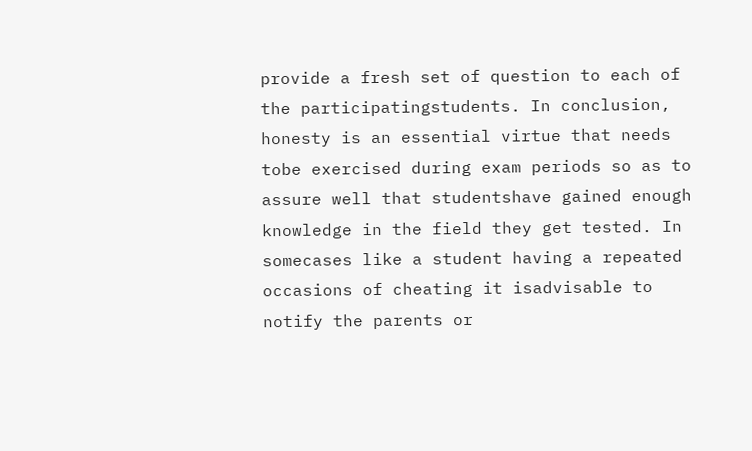provide a fresh set of question to each of the participatingstudents. In conclusion, honesty is an essential virtue that needs tobe exercised during exam periods so as to assure well that studentshave gained enough knowledge in the field they get tested. In somecases like a student having a repeated occasions of cheating it isadvisable to notify the parents or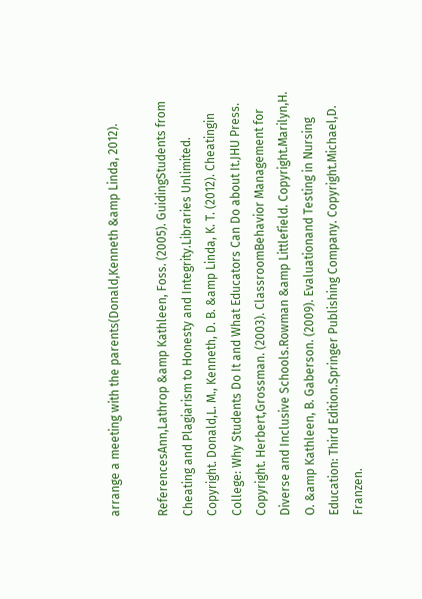arrange a meeting with the parents(Donald,Kenneth &amp Linda, 2012).

ReferencesAnn,Lathrop &amp Kathleen, Foss. (2005). GuidingStudents from Cheating and Plagiarism to Honesty and Integrity.Libraries Unlimited. Copyright. Donald,L. M., Kenneth, D. B. &amp Linda, K. T. (2012). Cheatingin College: Why Students Do It and What Educators Can Do about It.JHU Press. Copyright. Herbert,Grossman. (2003). ClassroomBehavior Management for Diverse and Inclusive Schools.Rowman &amp Littlefield. Copyright.Marilyn,H. O. &amp Kathleen, B. Gaberson. (2009). Evaluationand Testing in Nursing Education: Third Edition.Springer Publishing Company. Copyright.Michael,D. Franzen.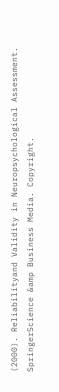(2000). Reliabilityand Validity in Neuropsychological Assessment. SpringerScience &amp Business Media. Copyright.